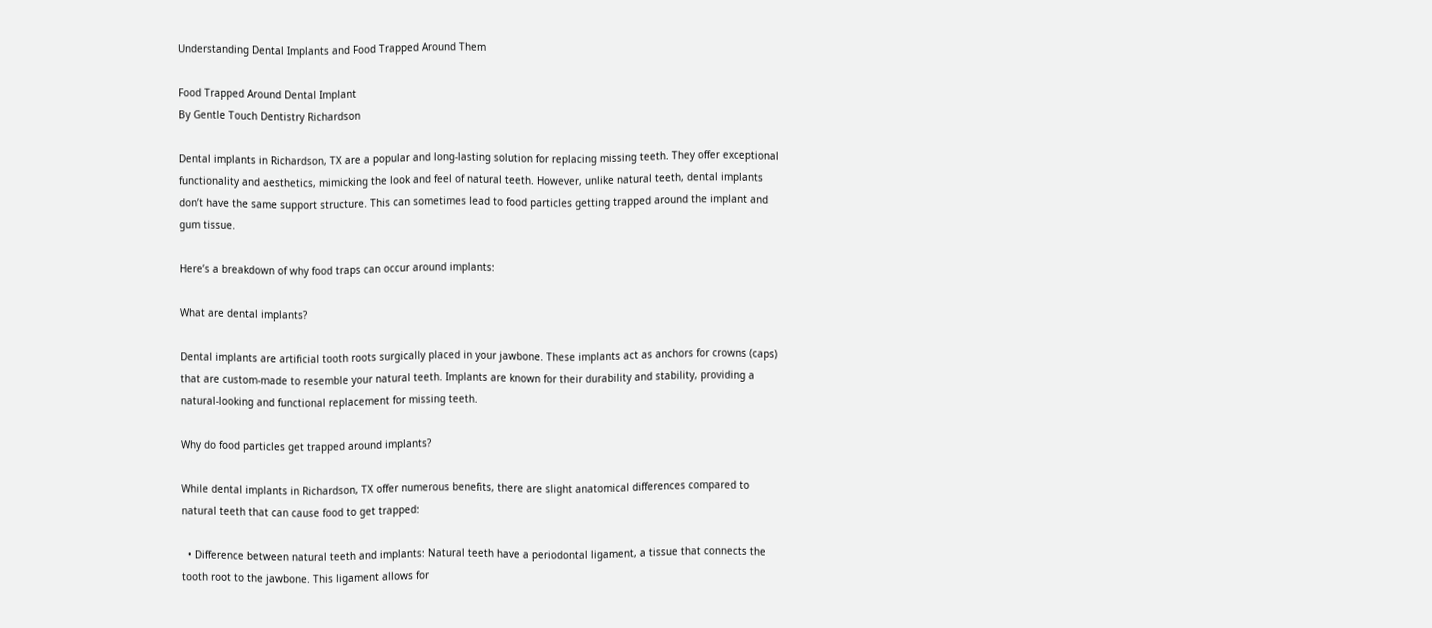Understanding Dental Implants and Food Trapped Around Them

Food Trapped Around Dental Implant
By Gentle Touch Dentistry Richardson

Dental implants in Richardson, TX are a popular and long-lasting solution for replacing missing teeth. They offer exceptional functionality and aesthetics, mimicking the look and feel of natural teeth. However, unlike natural teeth, dental implants don’t have the same support structure. This can sometimes lead to food particles getting trapped around the implant and gum tissue.

Here’s a breakdown of why food traps can occur around implants:

What are dental implants?

Dental implants are artificial tooth roots surgically placed in your jawbone. These implants act as anchors for crowns (caps) that are custom-made to resemble your natural teeth. Implants are known for their durability and stability, providing a natural-looking and functional replacement for missing teeth.

Why do food particles get trapped around implants?

While dental implants in Richardson, TX offer numerous benefits, there are slight anatomical differences compared to natural teeth that can cause food to get trapped:

  • Difference between natural teeth and implants: Natural teeth have a periodontal ligament, a tissue that connects the tooth root to the jawbone. This ligament allows for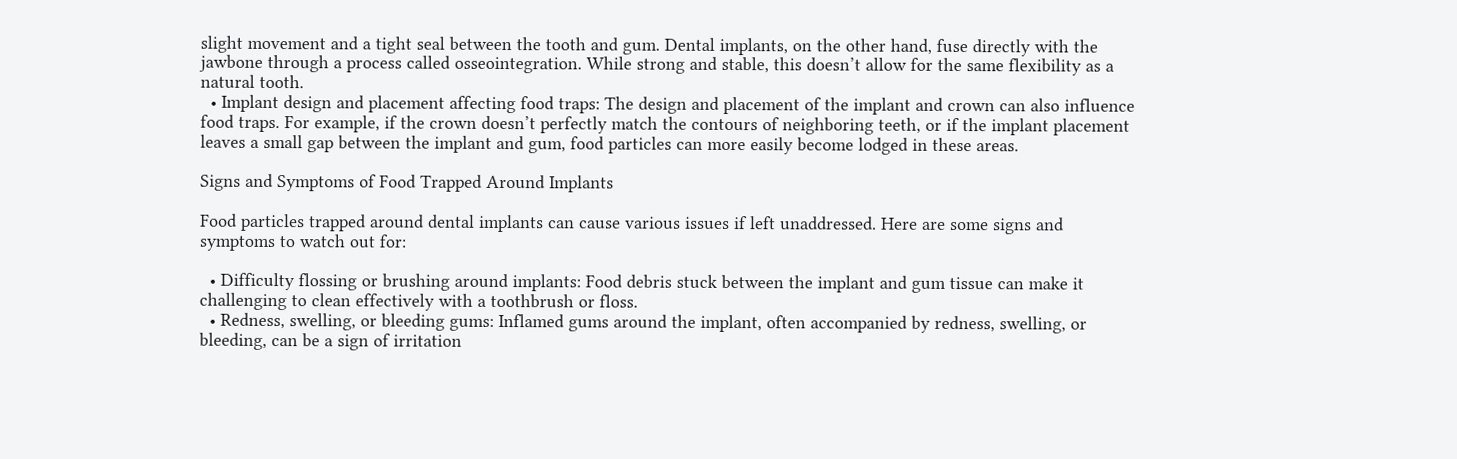slight movement and a tight seal between the tooth and gum. Dental implants, on the other hand, fuse directly with the jawbone through a process called osseointegration. While strong and stable, this doesn’t allow for the same flexibility as a natural tooth.
  • Implant design and placement affecting food traps: The design and placement of the implant and crown can also influence food traps. For example, if the crown doesn’t perfectly match the contours of neighboring teeth, or if the implant placement leaves a small gap between the implant and gum, food particles can more easily become lodged in these areas.

Signs and Symptoms of Food Trapped Around Implants

Food particles trapped around dental implants can cause various issues if left unaddressed. Here are some signs and symptoms to watch out for:

  • Difficulty flossing or brushing around implants: Food debris stuck between the implant and gum tissue can make it challenging to clean effectively with a toothbrush or floss.
  • Redness, swelling, or bleeding gums: Inflamed gums around the implant, often accompanied by redness, swelling, or bleeding, can be a sign of irritation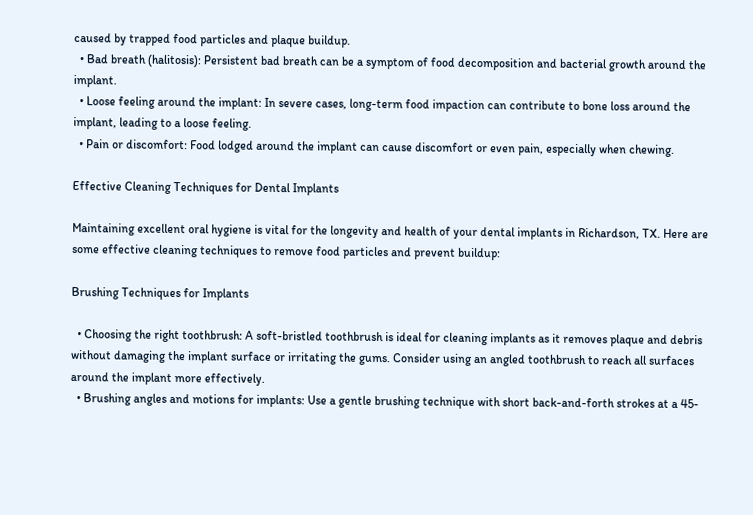caused by trapped food particles and plaque buildup.
  • Bad breath (halitosis): Persistent bad breath can be a symptom of food decomposition and bacterial growth around the implant.
  • Loose feeling around the implant: In severe cases, long-term food impaction can contribute to bone loss around the implant, leading to a loose feeling.
  • Pain or discomfort: Food lodged around the implant can cause discomfort or even pain, especially when chewing.

Effective Cleaning Techniques for Dental Implants

Maintaining excellent oral hygiene is vital for the longevity and health of your dental implants in Richardson, TX. Here are some effective cleaning techniques to remove food particles and prevent buildup:

Brushing Techniques for Implants

  • Choosing the right toothbrush: A soft-bristled toothbrush is ideal for cleaning implants as it removes plaque and debris without damaging the implant surface or irritating the gums. Consider using an angled toothbrush to reach all surfaces around the implant more effectively.
  • Brushing angles and motions for implants: Use a gentle brushing technique with short back-and-forth strokes at a 45-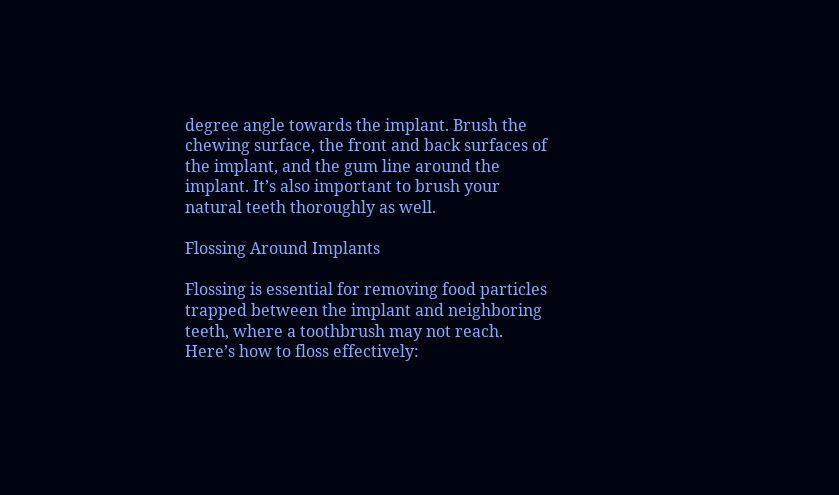degree angle towards the implant. Brush the chewing surface, the front and back surfaces of the implant, and the gum line around the implant. It’s also important to brush your natural teeth thoroughly as well.

Flossing Around Implants

Flossing is essential for removing food particles trapped between the implant and neighboring teeth, where a toothbrush may not reach. Here’s how to floss effectively: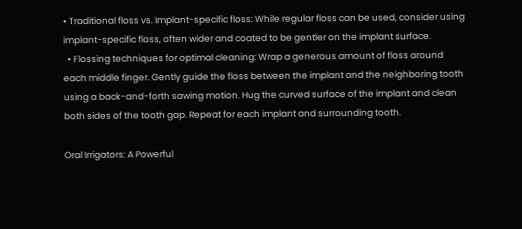• Traditional floss vs. Implant-specific floss: While regular floss can be used, consider using implant-specific floss, often wider and coated to be gentler on the implant surface.
  • Flossing techniques for optimal cleaning: Wrap a generous amount of floss around each middle finger. Gently guide the floss between the implant and the neighboring tooth using a back-and-forth sawing motion. Hug the curved surface of the implant and clean both sides of the tooth gap. Repeat for each implant and surrounding tooth.

Oral Irrigators: A Powerful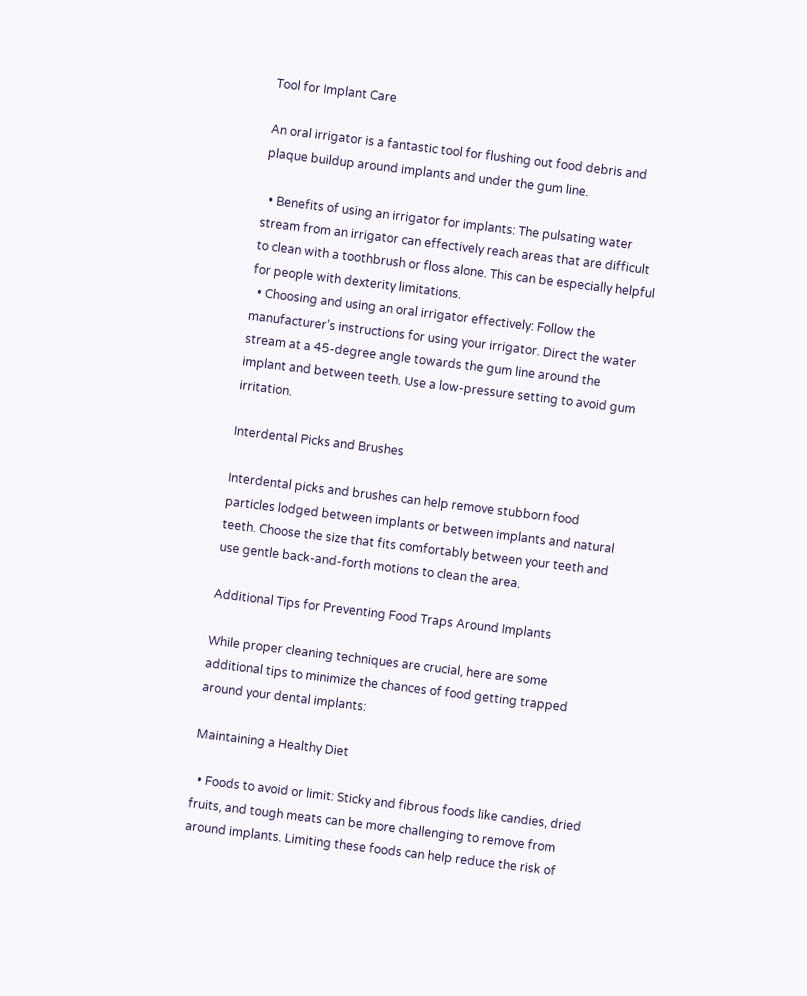Tool for Implant Care

An oral irrigator is a fantastic tool for flushing out food debris and plaque buildup around implants and under the gum line.

  • Benefits of using an irrigator for implants: The pulsating water stream from an irrigator can effectively reach areas that are difficult to clean with a toothbrush or floss alone. This can be especially helpful for people with dexterity limitations.
  • Choosing and using an oral irrigator effectively: Follow the manufacturer’s instructions for using your irrigator. Direct the water stream at a 45-degree angle towards the gum line around the implant and between teeth. Use a low-pressure setting to avoid gum irritation.

Interdental Picks and Brushes

Interdental picks and brushes can help remove stubborn food particles lodged between implants or between implants and natural teeth. Choose the size that fits comfortably between your teeth and use gentle back-and-forth motions to clean the area.

Additional Tips for Preventing Food Traps Around Implants

While proper cleaning techniques are crucial, here are some additional tips to minimize the chances of food getting trapped around your dental implants:

Maintaining a Healthy Diet

  • Foods to avoid or limit: Sticky and fibrous foods like candies, dried fruits, and tough meats can be more challenging to remove from around implants. Limiting these foods can help reduce the risk of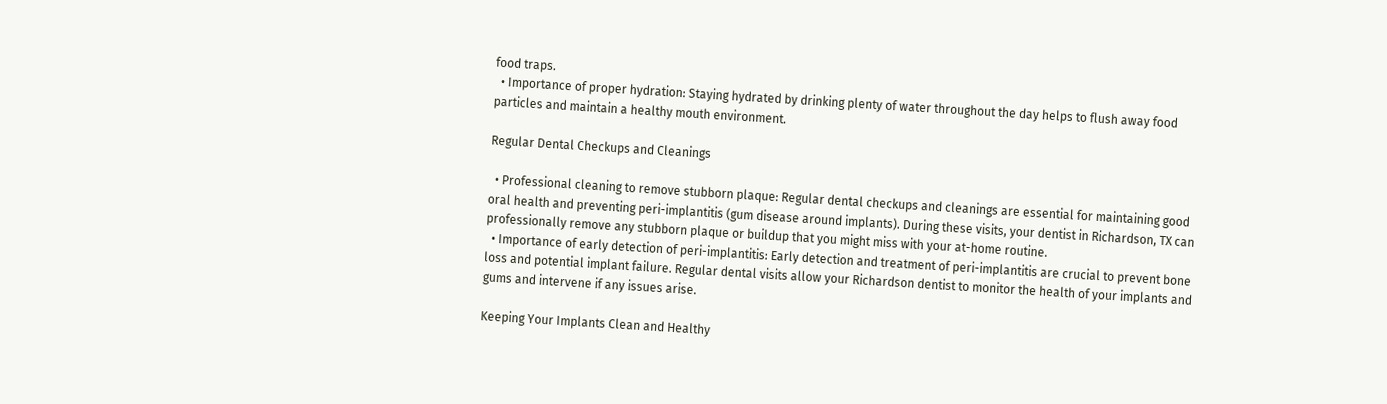food traps.
  • Importance of proper hydration: Staying hydrated by drinking plenty of water throughout the day helps to flush away food particles and maintain a healthy mouth environment.

Regular Dental Checkups and Cleanings

  • Professional cleaning to remove stubborn plaque: Regular dental checkups and cleanings are essential for maintaining good oral health and preventing peri-implantitis (gum disease around implants). During these visits, your dentist in Richardson, TX can professionally remove any stubborn plaque or buildup that you might miss with your at-home routine.
  • Importance of early detection of peri-implantitis: Early detection and treatment of peri-implantitis are crucial to prevent bone loss and potential implant failure. Regular dental visits allow your Richardson dentist to monitor the health of your implants and gums and intervene if any issues arise.

Keeping Your Implants Clean and Healthy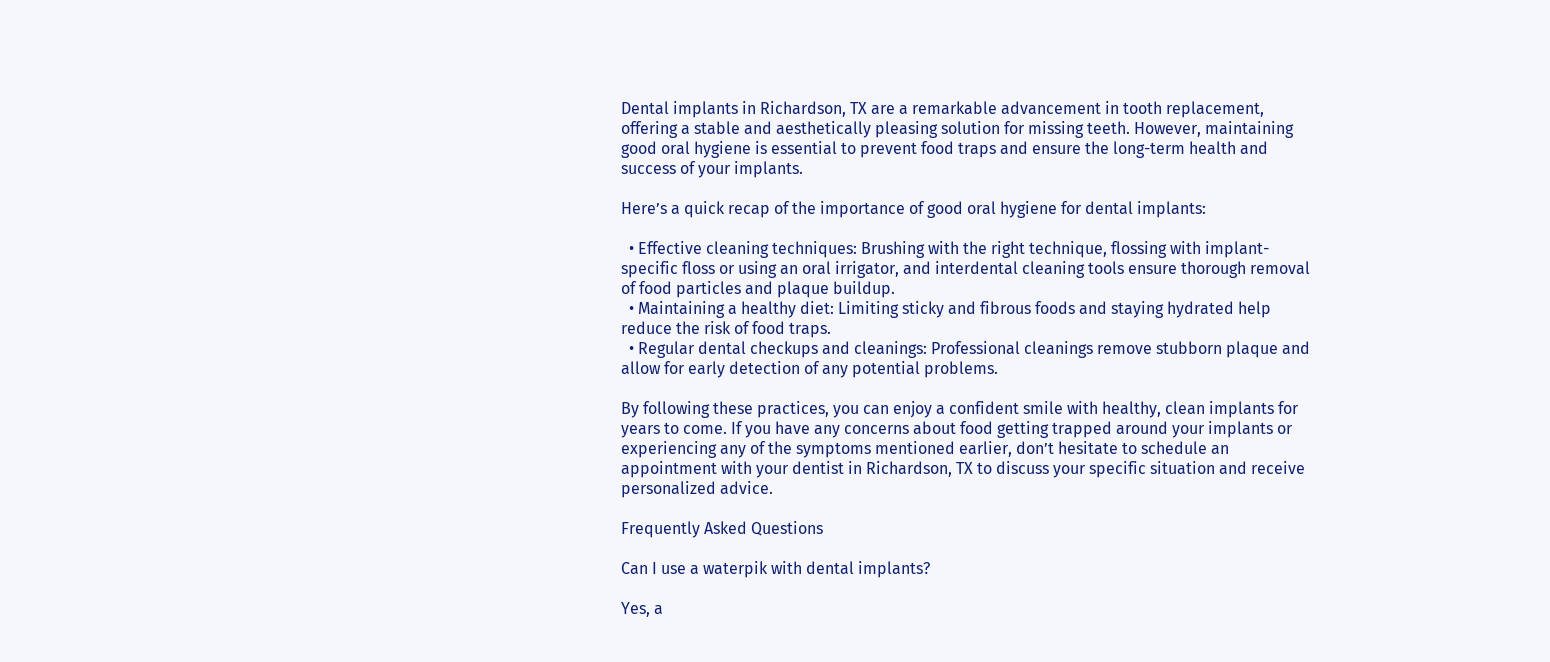Dental implants in Richardson, TX are a remarkable advancement in tooth replacement, offering a stable and aesthetically pleasing solution for missing teeth. However, maintaining good oral hygiene is essential to prevent food traps and ensure the long-term health and success of your implants.

Here’s a quick recap of the importance of good oral hygiene for dental implants:

  • Effective cleaning techniques: Brushing with the right technique, flossing with implant-specific floss or using an oral irrigator, and interdental cleaning tools ensure thorough removal of food particles and plaque buildup.
  • Maintaining a healthy diet: Limiting sticky and fibrous foods and staying hydrated help reduce the risk of food traps.
  • Regular dental checkups and cleanings: Professional cleanings remove stubborn plaque and allow for early detection of any potential problems.

By following these practices, you can enjoy a confident smile with healthy, clean implants for years to come. If you have any concerns about food getting trapped around your implants or experiencing any of the symptoms mentioned earlier, don’t hesitate to schedule an appointment with your dentist in Richardson, TX to discuss your specific situation and receive personalized advice.

Frequently Asked Questions

Can I use a waterpik with dental implants?

Yes, a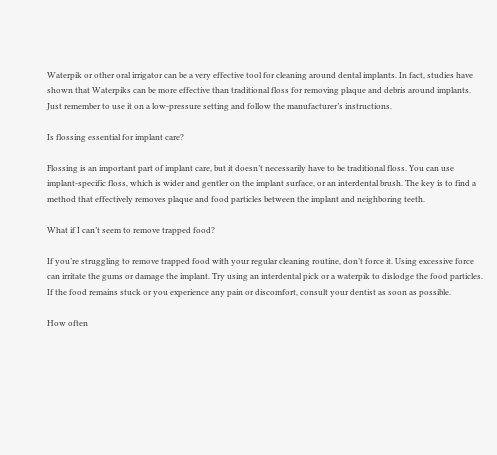Waterpik or other oral irrigator can be a very effective tool for cleaning around dental implants. In fact, studies have shown that Waterpiks can be more effective than traditional floss for removing plaque and debris around implants. Just remember to use it on a low-pressure setting and follow the manufacturer’s instructions.

Is flossing essential for implant care?

Flossing is an important part of implant care, but it doesn’t necessarily have to be traditional floss. You can use implant-specific floss, which is wider and gentler on the implant surface, or an interdental brush. The key is to find a method that effectively removes plaque and food particles between the implant and neighboring teeth.

What if I can’t seem to remove trapped food?

If you’re struggling to remove trapped food with your regular cleaning routine, don’t force it. Using excessive force can irritate the gums or damage the implant. Try using an interdental pick or a waterpik to dislodge the food particles. If the food remains stuck or you experience any pain or discomfort, consult your dentist as soon as possible.

How often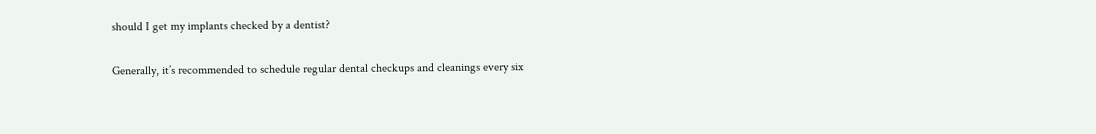should I get my implants checked by a dentist?

Generally, it’s recommended to schedule regular dental checkups and cleanings every six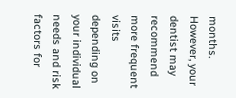months. However, your dentist may recommend more frequent visits depending on your individual needs and risk factors for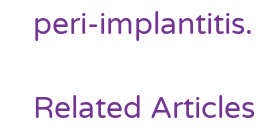peri-implantitis.

Related Articles